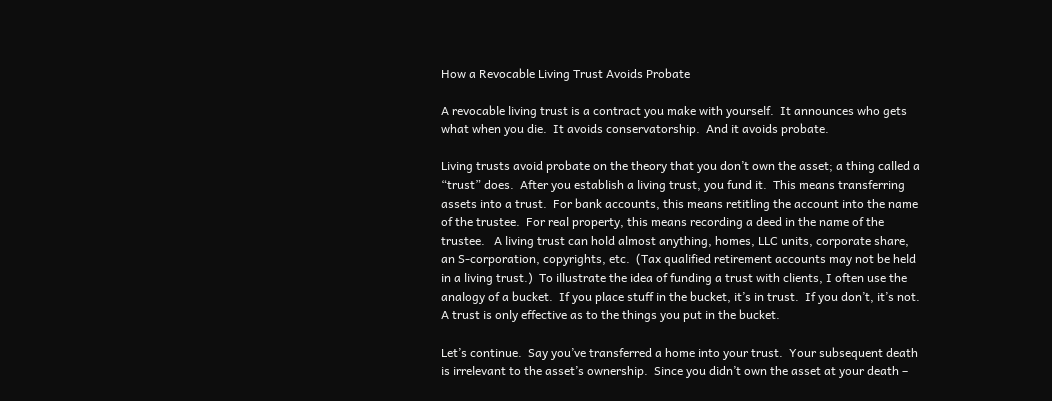How a Revocable Living Trust Avoids Probate

A revocable living trust is a contract you make with yourself.  It announces who gets what when you die.  It avoids conservatorship.  And it avoids probate.

Living trusts avoid probate on the theory that you don’t own the asset; a thing called a “trust” does.  After you establish a living trust, you fund it.  This means transferring assets into a trust.  For bank accounts, this means retitling the account into the name of the trustee.  For real property, this means recording a deed in the name of the trustee.   A living trust can hold almost anything, homes, LLC units, corporate share, an S-corporation, copyrights, etc.  (Tax qualified retirement accounts may not be held in a living trust.)  To illustrate the idea of funding a trust with clients, I often use the analogy of a bucket.  If you place stuff in the bucket, it’s in trust.  If you don’t, it’s not.  A trust is only effective as to the things you put in the bucket.

Let’s continue.  Say you’ve transferred a home into your trust.  Your subsequent death is irrelevant to the asset’s ownership.  Since you didn’t own the asset at your death –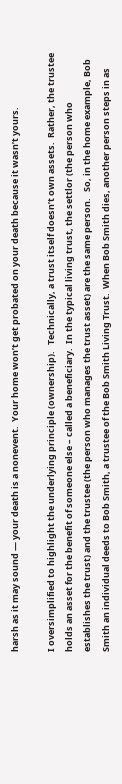harsh as it may sound — your death is a nonevent.  Your home won’t get probated on your death because it wasn’t yours.

I oversimplified to highlight the underlying principle (ownership).   Technically, a trust itself doesn’t own assets.  Rather, the trustee holds an asset for the benefit of someone else – called a beneficiary.  In the typical living trust, the settlor (the person who establishes the trust) and the trustee (the person who manages the trust asset) are the same person.   So, in the home example, Bob Smith an individual deeds to Bob Smith, a trustee of the Bob Smith Living Trust.  When Bob Smith dies, another person steps in as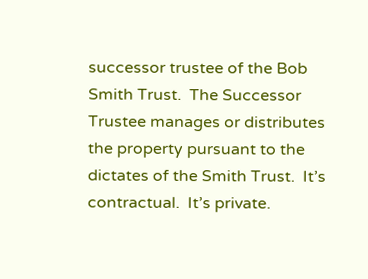successor trustee of the Bob Smith Trust.  The Successor Trustee manages or distributes the property pursuant to the dictates of the Smith Trust.  It’s contractual.  It’s private.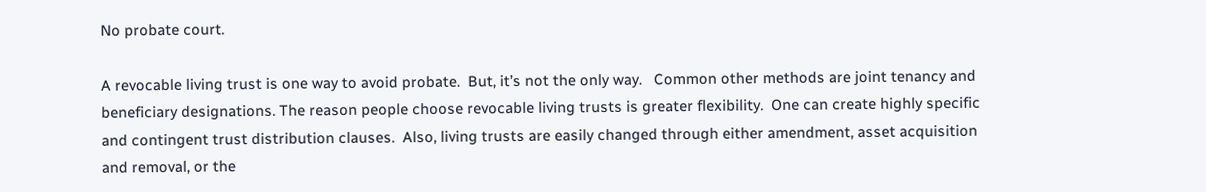No probate court.

A revocable living trust is one way to avoid probate.  But, it’s not the only way.   Common other methods are joint tenancy and beneficiary designations. The reason people choose revocable living trusts is greater flexibility.  One can create highly specific and contingent trust distribution clauses.  Also, living trusts are easily changed through either amendment, asset acquisition and removal, or the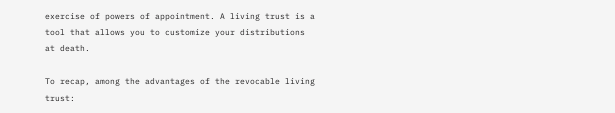exercise of powers of appointment. A living trust is a tool that allows you to customize your distributions at death.

To recap, among the advantages of the revocable living trust: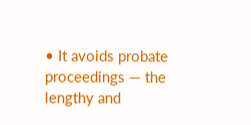• It avoids probate proceedings — the lengthy and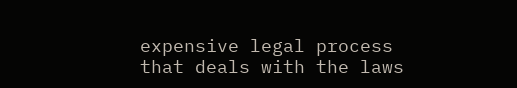expensive legal process that deals with the laws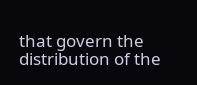that govern the distribution of the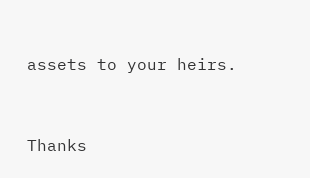assets to your heirs.


Thanks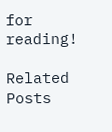for reading!

Related Posts